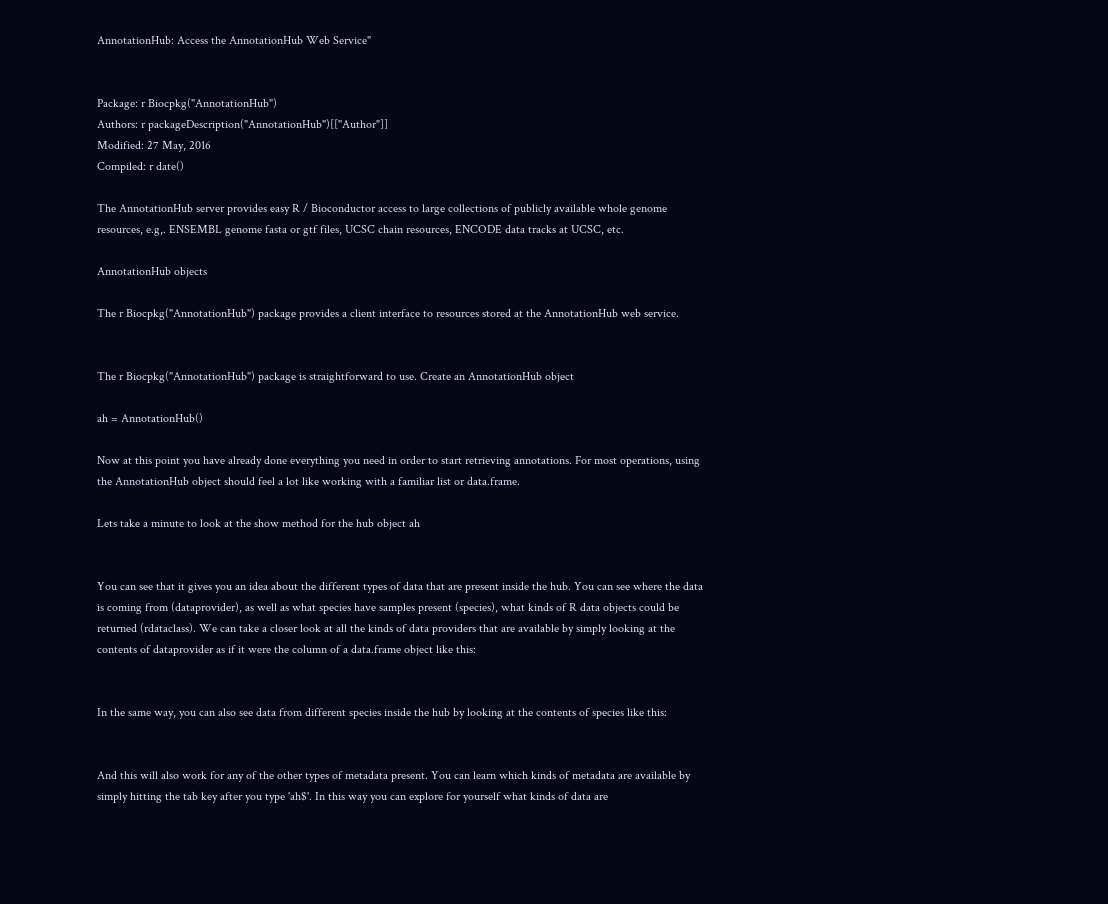AnnotationHub: Access the AnnotationHub Web Service"


Package: r Biocpkg("AnnotationHub")
Authors: r packageDescription("AnnotationHub")[["Author"]]
Modified: 27 May, 2016
Compiled: r date()

The AnnotationHub server provides easy R / Bioconductor access to large collections of publicly available whole genome resources, e.g,. ENSEMBL genome fasta or gtf files, UCSC chain resources, ENCODE data tracks at UCSC, etc.

AnnotationHub objects

The r Biocpkg("AnnotationHub") package provides a client interface to resources stored at the AnnotationHub web service.


The r Biocpkg("AnnotationHub") package is straightforward to use. Create an AnnotationHub object

ah = AnnotationHub()

Now at this point you have already done everything you need in order to start retrieving annotations. For most operations, using the AnnotationHub object should feel a lot like working with a familiar list or data.frame.

Lets take a minute to look at the show method for the hub object ah


You can see that it gives you an idea about the different types of data that are present inside the hub. You can see where the data is coming from (dataprovider), as well as what species have samples present (species), what kinds of R data objects could be returned (rdataclass). We can take a closer look at all the kinds of data providers that are available by simply looking at the contents of dataprovider as if it were the column of a data.frame object like this:


In the same way, you can also see data from different species inside the hub by looking at the contents of species like this:


And this will also work for any of the other types of metadata present. You can learn which kinds of metadata are available by simply hitting the tab key after you type 'ah$'. In this way you can explore for yourself what kinds of data are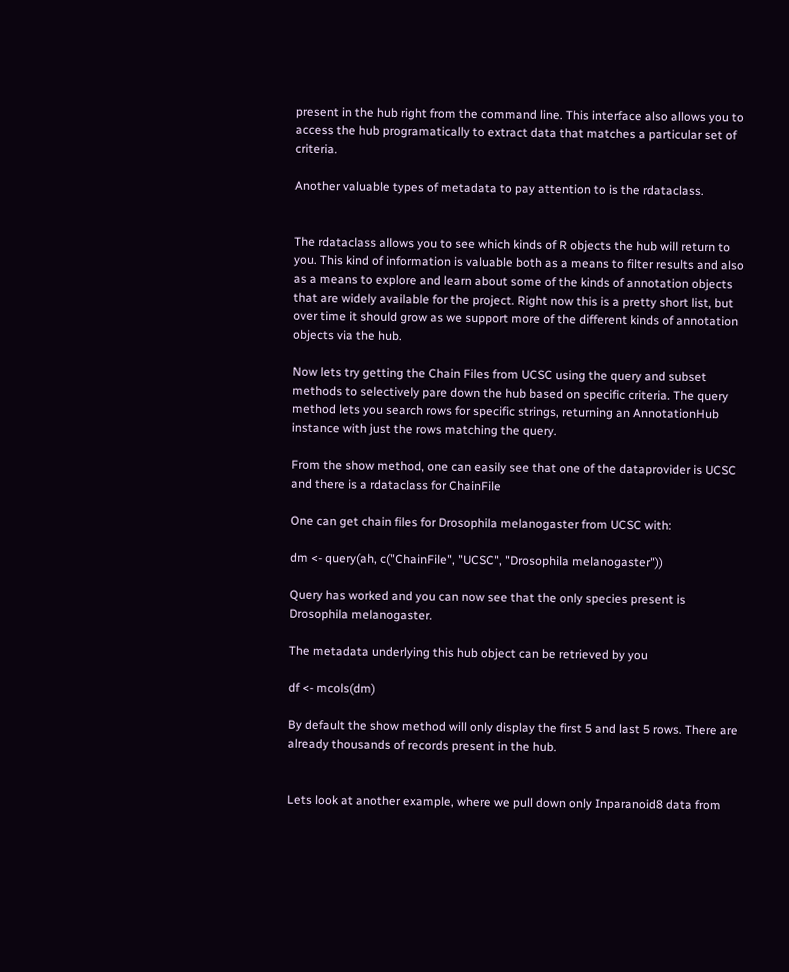present in the hub right from the command line. This interface also allows you to access the hub programatically to extract data that matches a particular set of criteria.

Another valuable types of metadata to pay attention to is the rdataclass.


The rdataclass allows you to see which kinds of R objects the hub will return to you. This kind of information is valuable both as a means to filter results and also as a means to explore and learn about some of the kinds of annotation objects that are widely available for the project. Right now this is a pretty short list, but over time it should grow as we support more of the different kinds of annotation objects via the hub.

Now lets try getting the Chain Files from UCSC using the query and subset methods to selectively pare down the hub based on specific criteria. The query method lets you search rows for specific strings, returning an AnnotationHub instance with just the rows matching the query.

From the show method, one can easily see that one of the dataprovider is UCSC and there is a rdataclass for ChainFile

One can get chain files for Drosophila melanogaster from UCSC with:

dm <- query(ah, c("ChainFile", "UCSC", "Drosophila melanogaster"))

Query has worked and you can now see that the only species present is Drosophila melanogaster.

The metadata underlying this hub object can be retrieved by you

df <- mcols(dm)

By default the show method will only display the first 5 and last 5 rows. There are already thousands of records present in the hub.


Lets look at another example, where we pull down only Inparanoid8 data from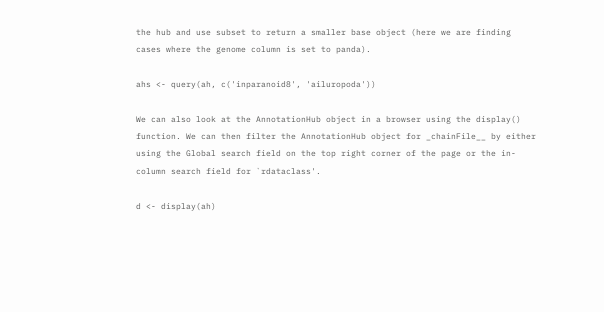the hub and use subset to return a smaller base object (here we are finding cases where the genome column is set to panda).

ahs <- query(ah, c('inparanoid8', 'ailuropoda'))

We can also look at the AnnotationHub object in a browser using the display() function. We can then filter the AnnotationHub object for _chainFile__ by either using the Global search field on the top right corner of the page or the in-column search field for `rdataclass'.

d <- display(ah)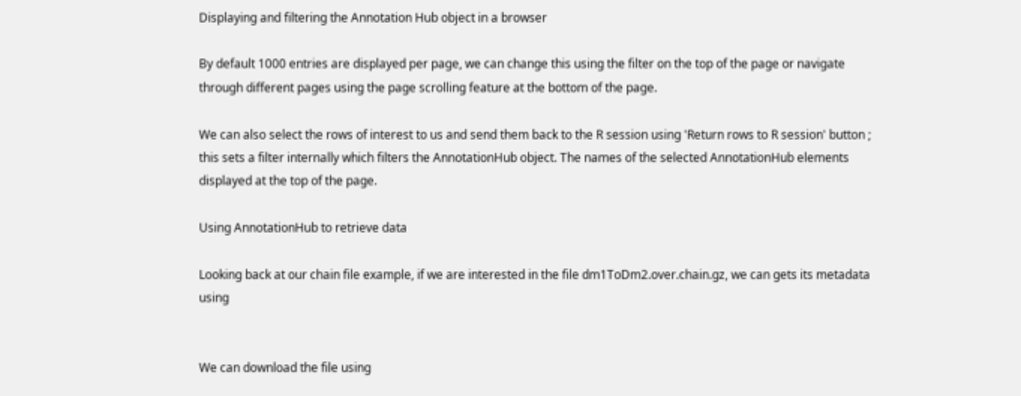Displaying and filtering the Annotation Hub object in a browser

By default 1000 entries are displayed per page, we can change this using the filter on the top of the page or navigate through different pages using the page scrolling feature at the bottom of the page.

We can also select the rows of interest to us and send them back to the R session using 'Return rows to R session' button ; this sets a filter internally which filters the AnnotationHub object. The names of the selected AnnotationHub elements displayed at the top of the page.

Using AnnotationHub to retrieve data

Looking back at our chain file example, if we are interested in the file dm1ToDm2.over.chain.gz, we can gets its metadata using


We can download the file using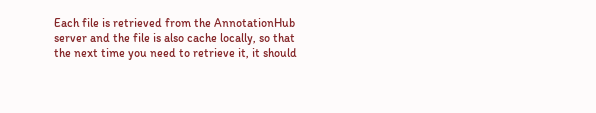Each file is retrieved from the AnnotationHub server and the file is also cache locally, so that the next time you need to retrieve it, it should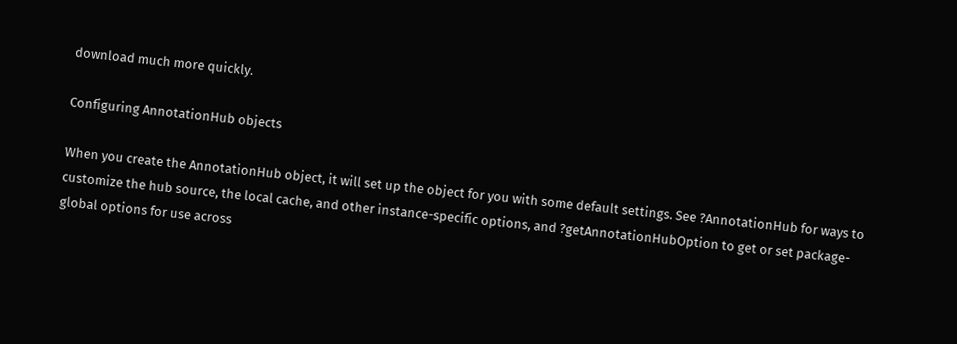download much more quickly.

Configuring AnnotationHub objects

When you create the AnnotationHub object, it will set up the object for you with some default settings. See ?AnnotationHub for ways to customize the hub source, the local cache, and other instance-specific options, and ?getAnnotationHubOption to get or set package-global options for use across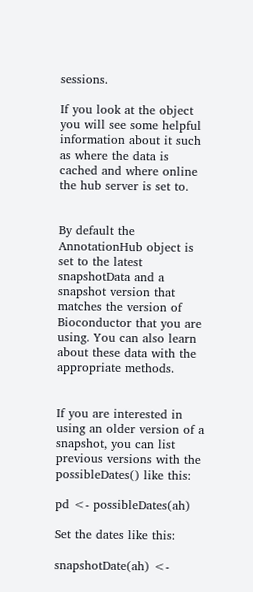sessions.

If you look at the object you will see some helpful information about it such as where the data is cached and where online the hub server is set to.


By default the AnnotationHub object is set to the latest snapshotData and a snapshot version that matches the version of Bioconductor that you are using. You can also learn about these data with the appropriate methods.


If you are interested in using an older version of a snapshot, you can list previous versions with the possibleDates() like this:

pd <- possibleDates(ah)

Set the dates like this:

snapshotDate(ah) <-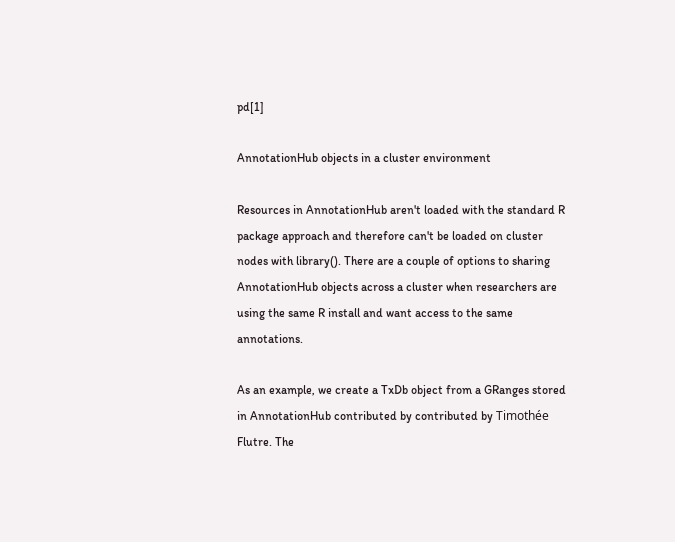pd[1]

AnnotationHub objects in a cluster environment

Resources in AnnotationHub aren't loaded with the standard R package approach and therefore can't be loaded on cluster nodes with library(). There are a couple of options to sharing AnnotationHub objects across a cluster when researchers are using the same R install and want access to the same annotations.

As an example, we create a TxDb object from a GRanges stored in AnnotationHub contributed by contributed by Timothée Flutre. The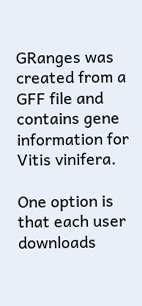GRanges was created from a GFF file and contains gene information for Vitis vinifera.

One option is that each user downloads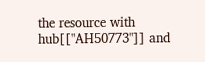the resource with hub[["AH50773"]] and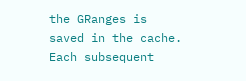the GRanges is saved in the cache. Each subsequent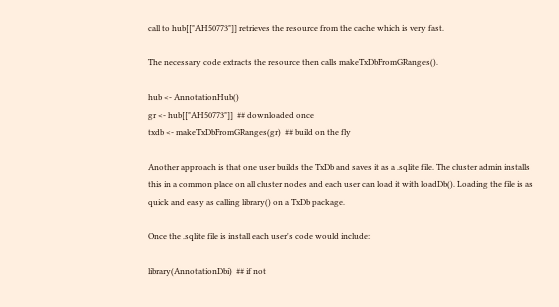call to hub[["AH50773"]] retrieves the resource from the cache which is very fast.

The necessary code extracts the resource then calls makeTxDbFromGRanges().

hub <- AnnotationHub()
gr <- hub[["AH50773"]]  ## downloaded once
txdb <- makeTxDbFromGRanges(gr)  ## build on the fly

Another approach is that one user builds the TxDb and saves it as a .sqlite file. The cluster admin installs this in a common place on all cluster nodes and each user can load it with loadDb(). Loading the file is as quick and easy as calling library() on a TxDb package.

Once the .sqlite file is install each user's code would include:

library(AnnotationDbi)  ## if not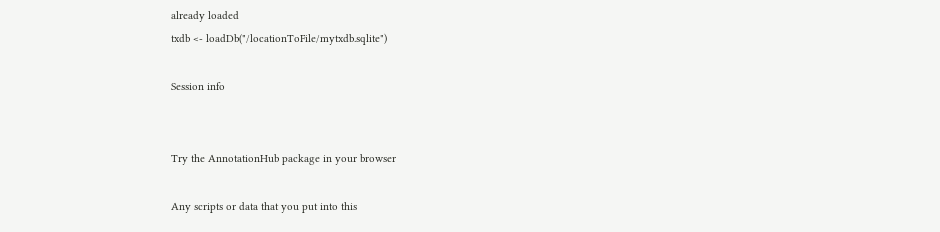already loaded
txdb <- loadDb("/locationToFile/mytxdb.sqlite")

Session info


Try the AnnotationHub package in your browser

Any scripts or data that you put into this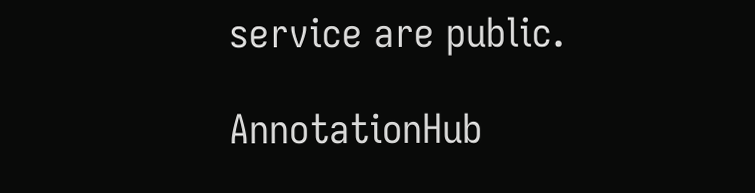service are public.

AnnotationHub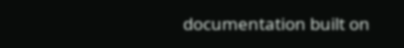documentation built on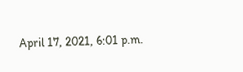April 17, 2021, 6:01 p.m.